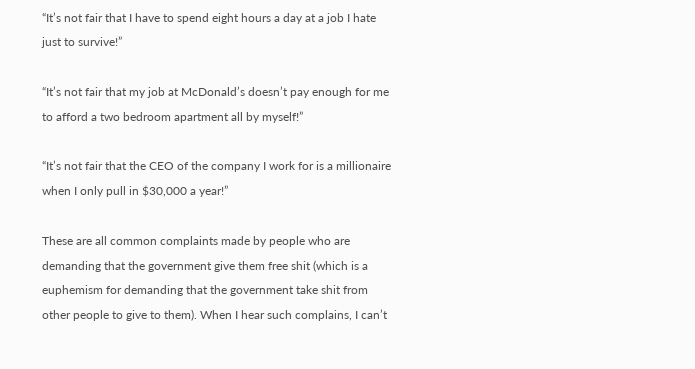“It’s not fair that I have to spend eight hours a day at a job I hate just to survive!”

“It’s not fair that my job at McDonald’s doesn’t pay enough for me to afford a two bedroom apartment all by myself!”

“It’s not fair that the CEO of the company I work for is a millionaire when I only pull in $30,000 a year!”

These are all common complaints made by people who are demanding that the government give them free shit (which is a euphemism for demanding that the government take shit from other people to give to them). When I hear such complains, I can’t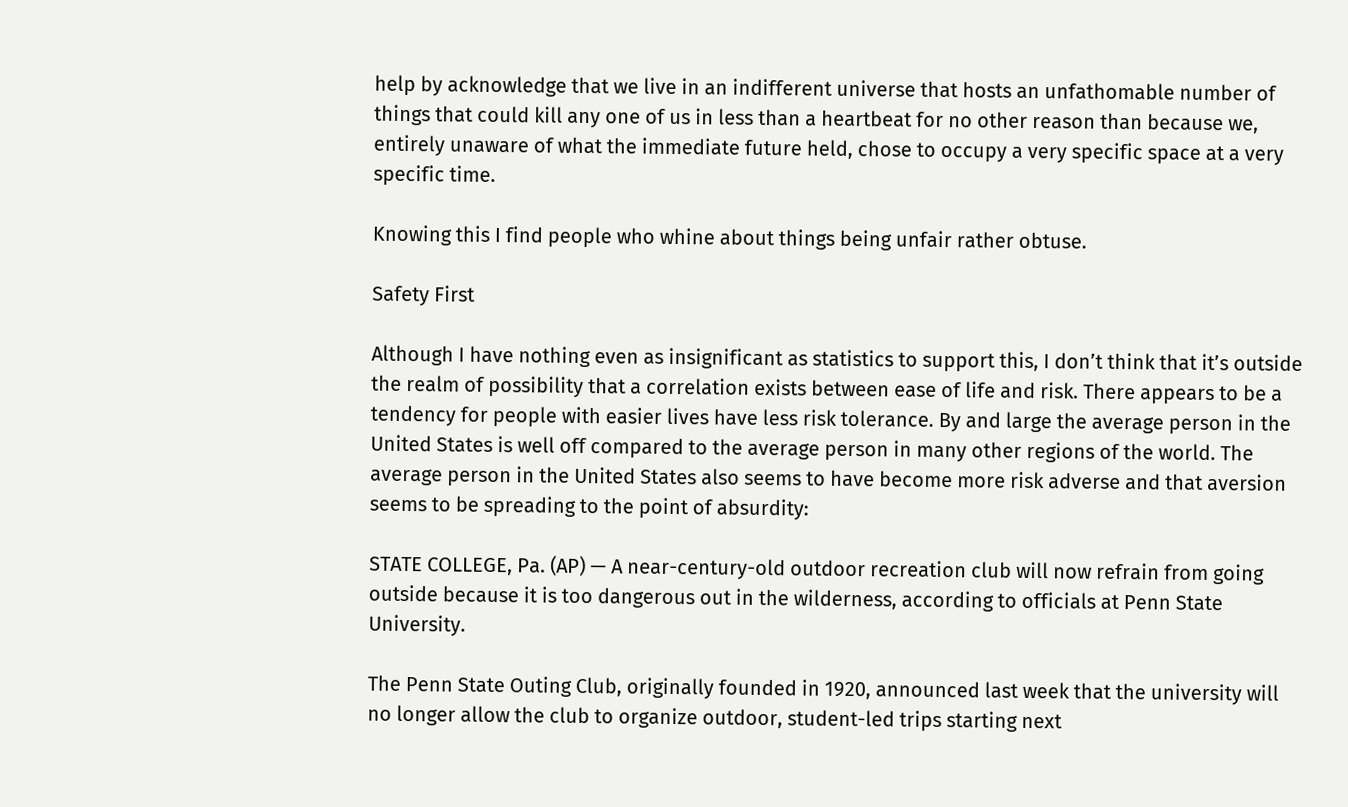help by acknowledge that we live in an indifferent universe that hosts an unfathomable number of things that could kill any one of us in less than a heartbeat for no other reason than because we, entirely unaware of what the immediate future held, chose to occupy a very specific space at a very specific time.

Knowing this I find people who whine about things being unfair rather obtuse.

Safety First

Although I have nothing even as insignificant as statistics to support this, I don’t think that it’s outside the realm of possibility that a correlation exists between ease of life and risk. There appears to be a tendency for people with easier lives have less risk tolerance. By and large the average person in the United States is well off compared to the average person in many other regions of the world. The average person in the United States also seems to have become more risk adverse and that aversion seems to be spreading to the point of absurdity:

STATE COLLEGE, Pa. (AP) — A near-century-old outdoor recreation club will now refrain from going outside because it is too dangerous out in the wilderness, according to officials at Penn State University.

The Penn State Outing Club, originally founded in 1920, announced last week that the university will no longer allow the club to organize outdoor, student-led trips starting next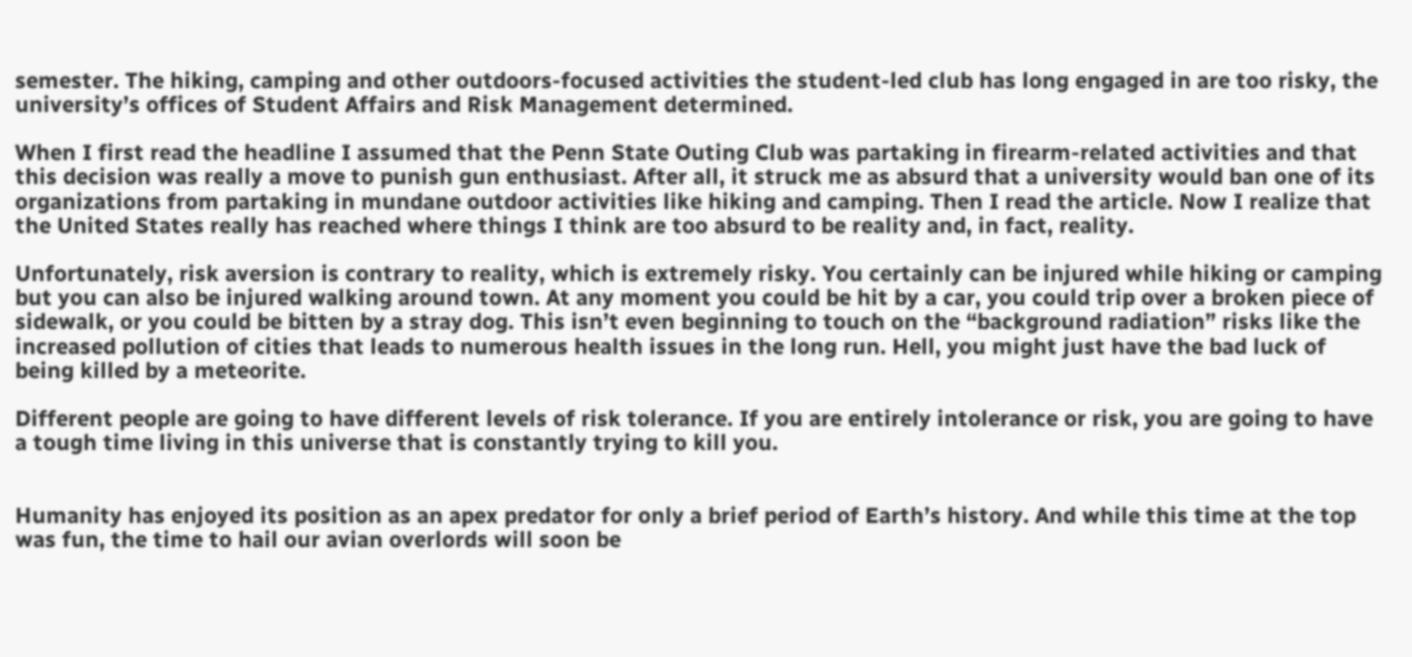semester. The hiking, camping and other outdoors-focused activities the student-led club has long engaged in are too risky, the university’s offices of Student Affairs and Risk Management determined.

When I first read the headline I assumed that the Penn State Outing Club was partaking in firearm-related activities and that this decision was really a move to punish gun enthusiast. After all, it struck me as absurd that a university would ban one of its organizations from partaking in mundane outdoor activities like hiking and camping. Then I read the article. Now I realize that the United States really has reached where things I think are too absurd to be reality and, in fact, reality.

Unfortunately, risk aversion is contrary to reality, which is extremely risky. You certainly can be injured while hiking or camping but you can also be injured walking around town. At any moment you could be hit by a car, you could trip over a broken piece of sidewalk, or you could be bitten by a stray dog. This isn’t even beginning to touch on the “background radiation” risks like the increased pollution of cities that leads to numerous health issues in the long run. Hell, you might just have the bad luck of being killed by a meteorite.

Different people are going to have different levels of risk tolerance. If you are entirely intolerance or risk, you are going to have a tough time living in this universe that is constantly trying to kill you.


Humanity has enjoyed its position as an apex predator for only a brief period of Earth’s history. And while this time at the top was fun, the time to hail our avian overlords will soon be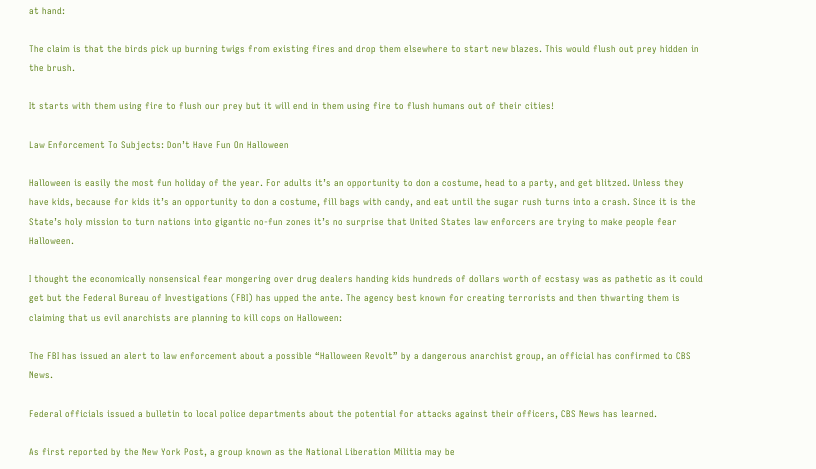at hand:

The claim is that the birds pick up burning twigs from existing fires and drop them elsewhere to start new blazes. This would flush out prey hidden in the brush.

It starts with them using fire to flush our prey but it will end in them using fire to flush humans out of their cities!

Law Enforcement To Subjects: Don’t Have Fun On Halloween

Halloween is easily the most fun holiday of the year. For adults it’s an opportunity to don a costume, head to a party, and get blitzed. Unless they have kids, because for kids it’s an opportunity to don a costume, fill bags with candy, and eat until the sugar rush turns into a crash. Since it is the State’s holy mission to turn nations into gigantic no-fun zones it’s no surprise that United States law enforcers are trying to make people fear Halloween.

I thought the economically nonsensical fear mongering over drug dealers handing kids hundreds of dollars worth of ecstasy was as pathetic as it could get but the Federal Bureau of Investigations (FBI) has upped the ante. The agency best known for creating terrorists and then thwarting them is claiming that us evil anarchists are planning to kill cops on Halloween:

The FBI has issued an alert to law enforcement about a possible “Halloween Revolt” by a dangerous anarchist group, an official has confirmed to CBS News.

Federal officials issued a bulletin to local police departments about the potential for attacks against their officers, CBS News has learned.

As first reported by the New York Post, a group known as the National Liberation Militia may be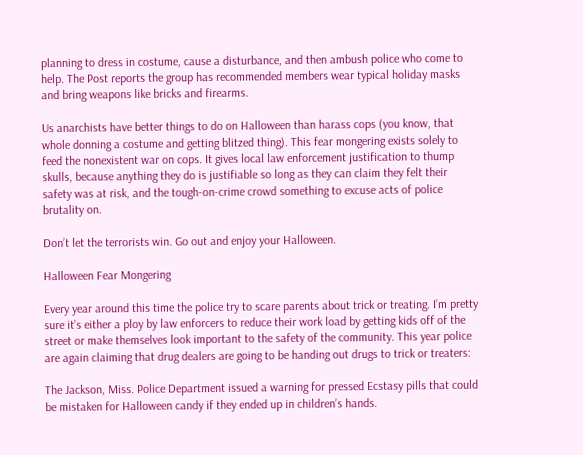planning to dress in costume, cause a disturbance, and then ambush police who come to help. The Post reports the group has recommended members wear typical holiday masks and bring weapons like bricks and firearms.

Us anarchists have better things to do on Halloween than harass cops (you know, that whole donning a costume and getting blitzed thing). This fear mongering exists solely to feed the nonexistent war on cops. It gives local law enforcement justification to thump skulls, because anything they do is justifiable so long as they can claim they felt their safety was at risk, and the tough-on-crime crowd something to excuse acts of police brutality on.

Don’t let the terrorists win. Go out and enjoy your Halloween.

Halloween Fear Mongering

Every year around this time the police try to scare parents about trick or treating. I’m pretty sure it’s either a ploy by law enforcers to reduce their work load by getting kids off of the street or make themselves look important to the safety of the community. This year police are again claiming that drug dealers are going to be handing out drugs to trick or treaters:

The Jackson, Miss. Police Department issued a warning for pressed Ecstasy pills that could be mistaken for Halloween candy if they ended up in children’s hands.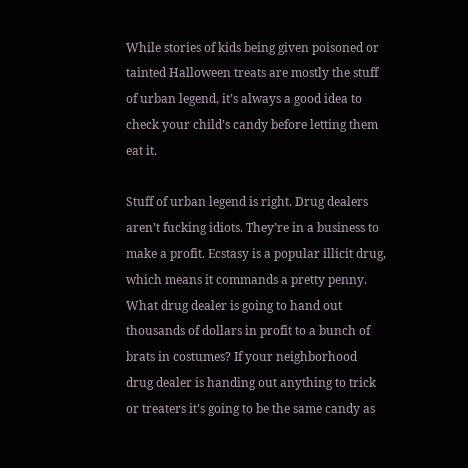While stories of kids being given poisoned or tainted Halloween treats are mostly the stuff of urban legend, it’s always a good idea to check your child’s candy before letting them eat it.

Stuff of urban legend is right. Drug dealers aren’t fucking idiots. They’re in a business to make a profit. Ecstasy is a popular illicit drug, which means it commands a pretty penny. What drug dealer is going to hand out thousands of dollars in profit to a bunch of brats in costumes? If your neighborhood drug dealer is handing out anything to trick or treaters it’s going to be the same candy as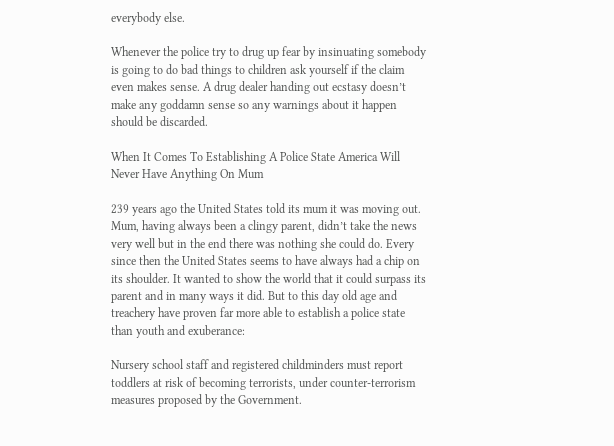everybody else.

Whenever the police try to drug up fear by insinuating somebody is going to do bad things to children ask yourself if the claim even makes sense. A drug dealer handing out ecstasy doesn’t make any goddamn sense so any warnings about it happen should be discarded.

When It Comes To Establishing A Police State America Will Never Have Anything On Mum

239 years ago the United States told its mum it was moving out. Mum, having always been a clingy parent, didn’t take the news very well but in the end there was nothing she could do. Every since then the United States seems to have always had a chip on its shoulder. It wanted to show the world that it could surpass its parent and in many ways it did. But to this day old age and treachery have proven far more able to establish a police state than youth and exuberance:

Nursery school staff and registered childminders must report toddlers at risk of becoming terrorists, under counter-terrorism measures proposed by the Government.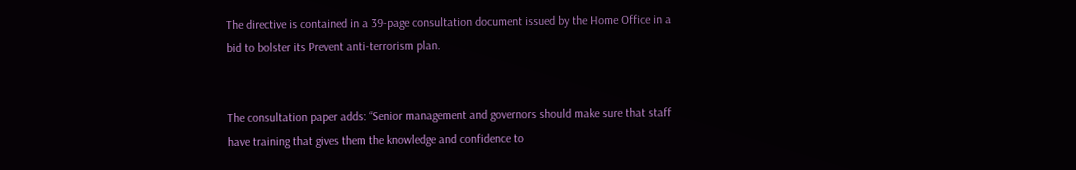The directive is contained in a 39-page consultation document issued by the Home Office in a bid to bolster its Prevent anti-terrorism plan.


The consultation paper adds: “Senior management and governors should make sure that staff have training that gives them the knowledge and confidence to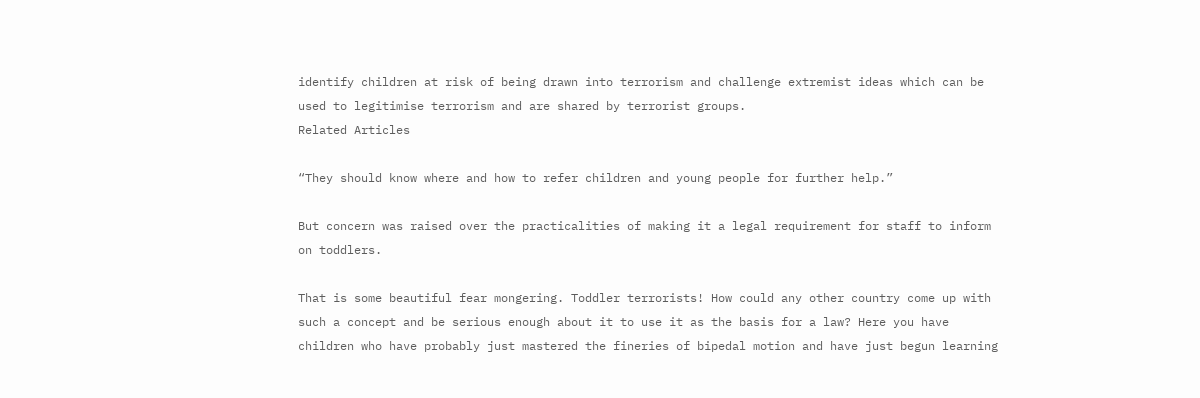identify children at risk of being drawn into terrorism and challenge extremist ideas which can be used to legitimise terrorism and are shared by terrorist groups.
Related Articles

“They should know where and how to refer children and young people for further help.”

But concern was raised over the practicalities of making it a legal requirement for staff to inform on toddlers.

That is some beautiful fear mongering. Toddler terrorists! How could any other country come up with such a concept and be serious enough about it to use it as the basis for a law? Here you have children who have probably just mastered the fineries of bipedal motion and have just begun learning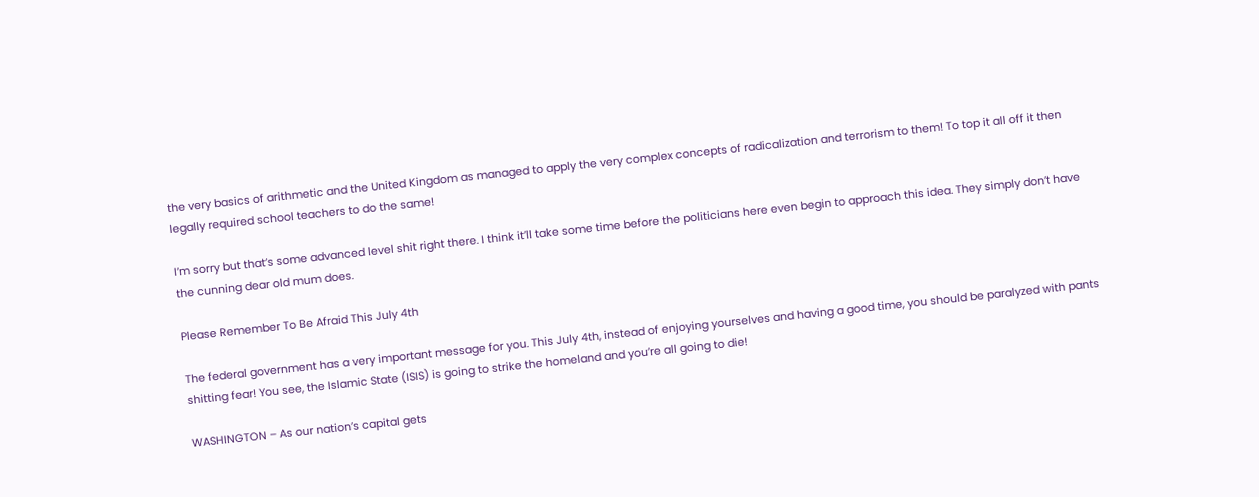the very basics of arithmetic and the United Kingdom as managed to apply the very complex concepts of radicalization and terrorism to them! To top it all off it then legally required school teachers to do the same!

I’m sorry but that’s some advanced level shit right there. I think it’ll take some time before the politicians here even begin to approach this idea. They simply don’t have the cunning dear old mum does.

Please Remember To Be Afraid This July 4th

The federal government has a very important message for you. This July 4th, instead of enjoying yourselves and having a good time, you should be paralyzed with pants shitting fear! You see, the Islamic State (ISIS) is going to strike the homeland and you’re all going to die!

WASHINGTON – As our nation’s capital gets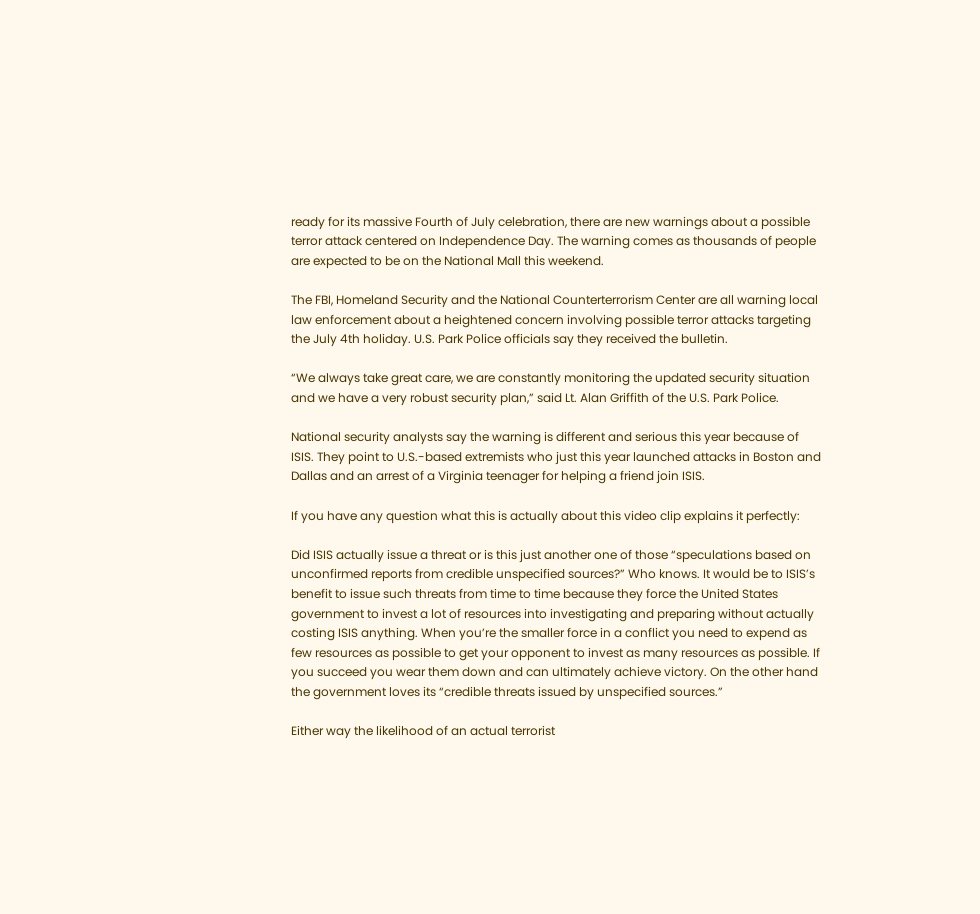ready for its massive Fourth of July celebration, there are new warnings about a possible terror attack centered on Independence Day. The warning comes as thousands of people are expected to be on the National Mall this weekend.

The FBI, Homeland Security and the National Counterterrorism Center are all warning local law enforcement about a heightened concern involving possible terror attacks targeting the July 4th holiday. U.S. Park Police officials say they received the bulletin.

“We always take great care, we are constantly monitoring the updated security situation and we have a very robust security plan,” said Lt. Alan Griffith of the U.S. Park Police.

National security analysts say the warning is different and serious this year because of ISIS. They point to U.S.-based extremists who just this year launched attacks in Boston and Dallas and an arrest of a Virginia teenager for helping a friend join ISIS.

If you have any question what this is actually about this video clip explains it perfectly:

Did ISIS actually issue a threat or is this just another one of those “speculations based on unconfirmed reports from credible unspecified sources?” Who knows. It would be to ISIS’s benefit to issue such threats from time to time because they force the United States government to invest a lot of resources into investigating and preparing without actually costing ISIS anything. When you’re the smaller force in a conflict you need to expend as few resources as possible to get your opponent to invest as many resources as possible. If you succeed you wear them down and can ultimately achieve victory. On the other hand the government loves its “credible threats issued by unspecified sources.”

Either way the likelihood of an actual terrorist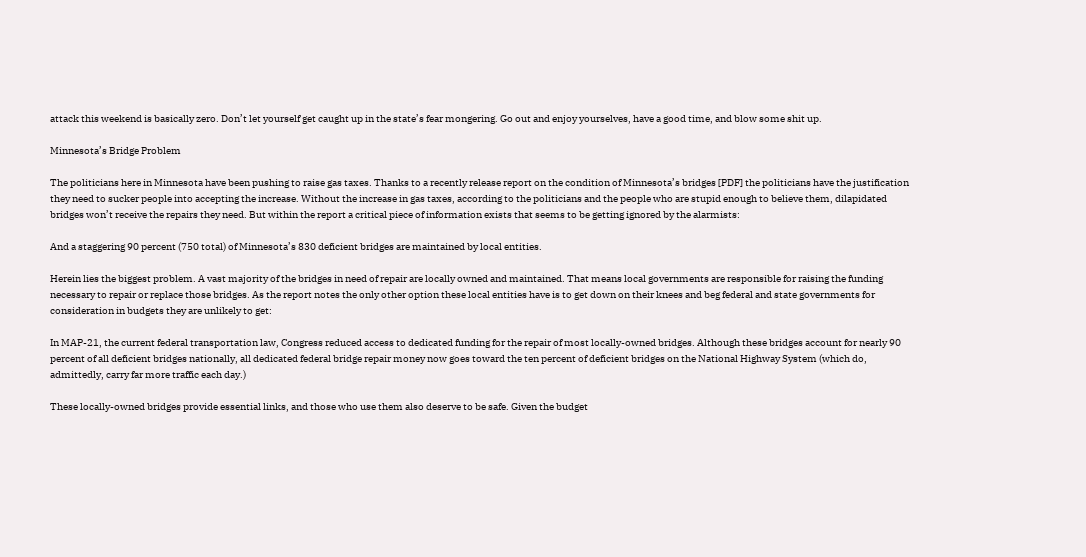attack this weekend is basically zero. Don’t let yourself get caught up in the state’s fear mongering. Go out and enjoy yourselves, have a good time, and blow some shit up.

Minnesota’s Bridge Problem

The politicians here in Minnesota have been pushing to raise gas taxes. Thanks to a recently release report on the condition of Minnesota’s bridges [PDF] the politicians have the justification they need to sucker people into accepting the increase. Without the increase in gas taxes, according to the politicians and the people who are stupid enough to believe them, dilapidated bridges won’t receive the repairs they need. But within the report a critical piece of information exists that seems to be getting ignored by the alarmists:

And a staggering 90 percent (750 total) of Minnesota’s 830 deficient bridges are maintained by local entities.

Herein lies the biggest problem. A vast majority of the bridges in need of repair are locally owned and maintained. That means local governments are responsible for raising the funding necessary to repair or replace those bridges. As the report notes the only other option these local entities have is to get down on their knees and beg federal and state governments for consideration in budgets they are unlikely to get:

In MAP-21, the current federal transportation law, Congress reduced access to dedicated funding for the repair of most locally-owned bridges. Although these bridges account for nearly 90 percent of all deficient bridges nationally, all dedicated federal bridge repair money now goes toward the ten percent of deficient bridges on the National Highway System (which do, admittedly, carry far more traffic each day.)

These locally-owned bridges provide essential links, and those who use them also deserve to be safe. Given the budget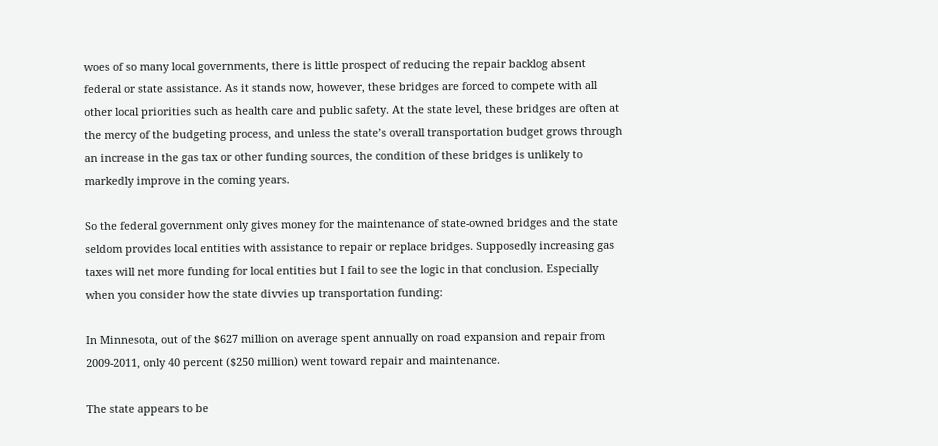woes of so many local governments, there is little prospect of reducing the repair backlog absent federal or state assistance. As it stands now, however, these bridges are forced to compete with all other local priorities such as health care and public safety. At the state level, these bridges are often at the mercy of the budgeting process, and unless the state’s overall transportation budget grows through an increase in the gas tax or other funding sources, the condition of these bridges is unlikely to markedly improve in the coming years.

So the federal government only gives money for the maintenance of state-owned bridges and the state seldom provides local entities with assistance to repair or replace bridges. Supposedly increasing gas taxes will net more funding for local entities but I fail to see the logic in that conclusion. Especially when you consider how the state divvies up transportation funding:

In Minnesota, out of the $627 million on average spent annually on road expansion and repair from 2009-2011, only 40 percent ($250 million) went toward repair and maintenance.

The state appears to be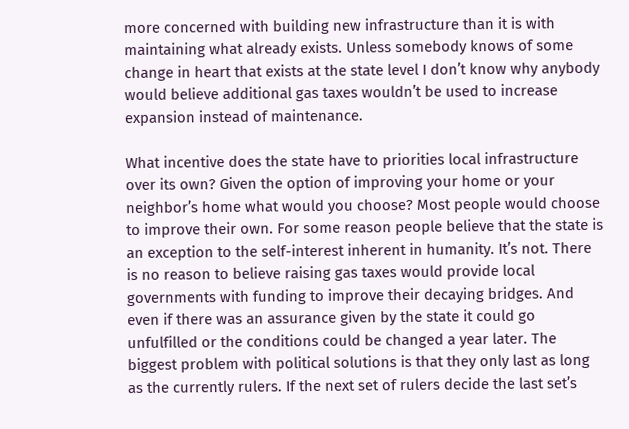more concerned with building new infrastructure than it is with maintaining what already exists. Unless somebody knows of some change in heart that exists at the state level I don’t know why anybody would believe additional gas taxes wouldn’t be used to increase expansion instead of maintenance.

What incentive does the state have to priorities local infrastructure over its own? Given the option of improving your home or your neighbor’s home what would you choose? Most people would choose to improve their own. For some reason people believe that the state is an exception to the self-interest inherent in humanity. It’s not. There is no reason to believe raising gas taxes would provide local governments with funding to improve their decaying bridges. And even if there was an assurance given by the state it could go unfulfilled or the conditions could be changed a year later. The biggest problem with political solutions is that they only last as long as the currently rulers. If the next set of rulers decide the last set’s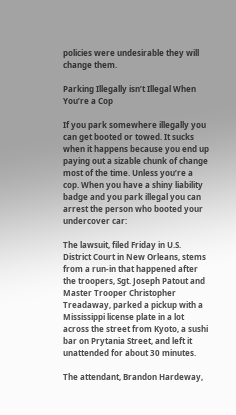policies were undesirable they will change them.

Parking Illegally isn’t Illegal When You’re a Cop

If you park somewhere illegally you can get booted or towed. It sucks when it happens because you end up paying out a sizable chunk of change most of the time. Unless you’re a cop. When you have a shiny liability badge and you park illegal you can arrest the person who booted your undercover car:

The lawsuit, filed Friday in U.S. District Court in New Orleans, stems from a run-in that happened after the troopers, Sgt. Joseph Patout and Master Trooper Christopher Treadaway, parked a pickup with a Mississippi license plate in a lot across the street from Kyoto, a sushi bar on Prytania Street, and left it unattended for about 30 minutes.

The attendant, Brandon Hardeway,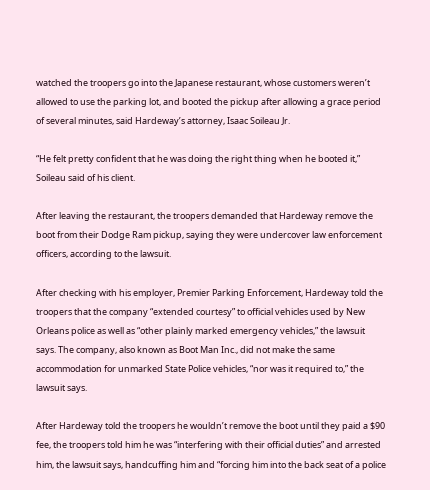watched the troopers go into the Japanese restaurant, whose customers weren’t allowed to use the parking lot, and booted the pickup after allowing a grace period of several minutes, said Hardeway’s attorney, Isaac Soileau Jr.

“He felt pretty confident that he was doing the right thing when he booted it,” Soileau said of his client.

After leaving the restaurant, the troopers demanded that Hardeway remove the boot from their Dodge Ram pickup, saying they were undercover law enforcement officers, according to the lawsuit.

After checking with his employer, Premier Parking Enforcement, Hardeway told the troopers that the company “extended courtesy” to official vehicles used by New Orleans police as well as “other plainly marked emergency vehicles,” the lawsuit says. The company, also known as Boot Man Inc., did not make the same accommodation for unmarked State Police vehicles, “nor was it required to,” the lawsuit says.

After Hardeway told the troopers he wouldn’t remove the boot until they paid a $90 fee, the troopers told him he was “interfering with their official duties” and arrested him, the lawsuit says, handcuffing him and “forcing him into the back seat of a police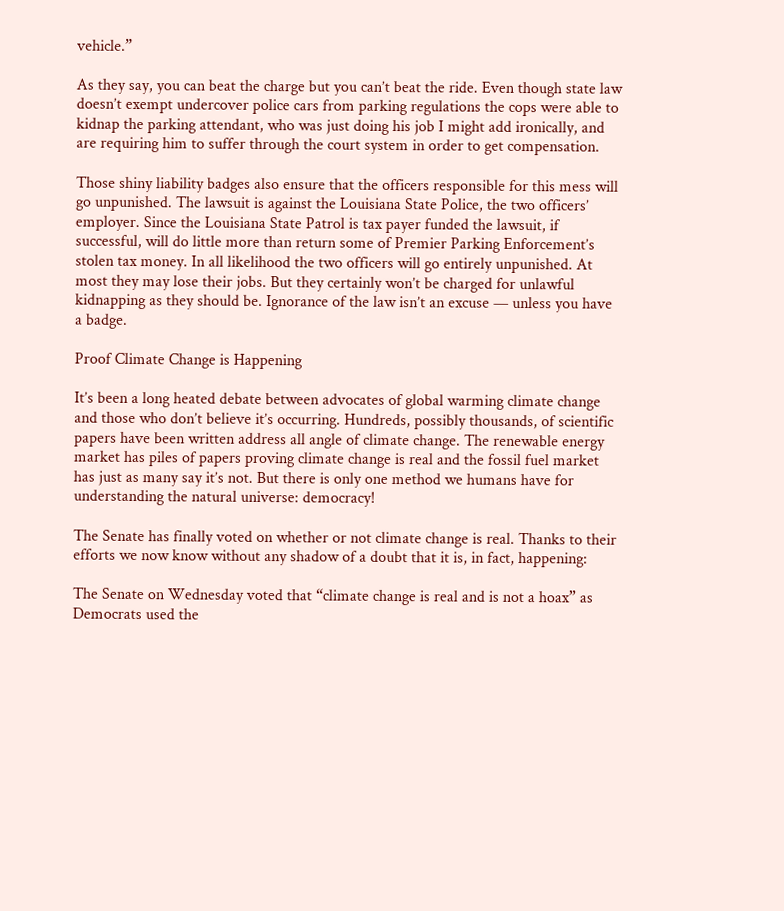vehicle.”

As they say, you can beat the charge but you can’t beat the ride. Even though state law doesn’t exempt undercover police cars from parking regulations the cops were able to kidnap the parking attendant, who was just doing his job I might add ironically, and are requiring him to suffer through the court system in order to get compensation.

Those shiny liability badges also ensure that the officers responsible for this mess will go unpunished. The lawsuit is against the Louisiana State Police, the two officers’ employer. Since the Louisiana State Patrol is tax payer funded the lawsuit, if successful, will do little more than return some of Premier Parking Enforcement’s stolen tax money. In all likelihood the two officers will go entirely unpunished. At most they may lose their jobs. But they certainly won’t be charged for unlawful kidnapping as they should be. Ignorance of the law isn’t an excuse — unless you have a badge.

Proof Climate Change is Happening

It’s been a long heated debate between advocates of global warming climate change and those who don’t believe it’s occurring. Hundreds, possibly thousands, of scientific papers have been written address all angle of climate change. The renewable energy market has piles of papers proving climate change is real and the fossil fuel market has just as many say it’s not. But there is only one method we humans have for understanding the natural universe: democracy!

The Senate has finally voted on whether or not climate change is real. Thanks to their efforts we now know without any shadow of a doubt that it is, in fact, happening:

The Senate on Wednesday voted that “climate change is real and is not a hoax” as Democrats used the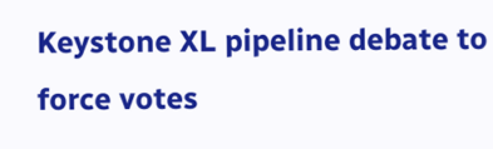Keystone XL pipeline debate to force votes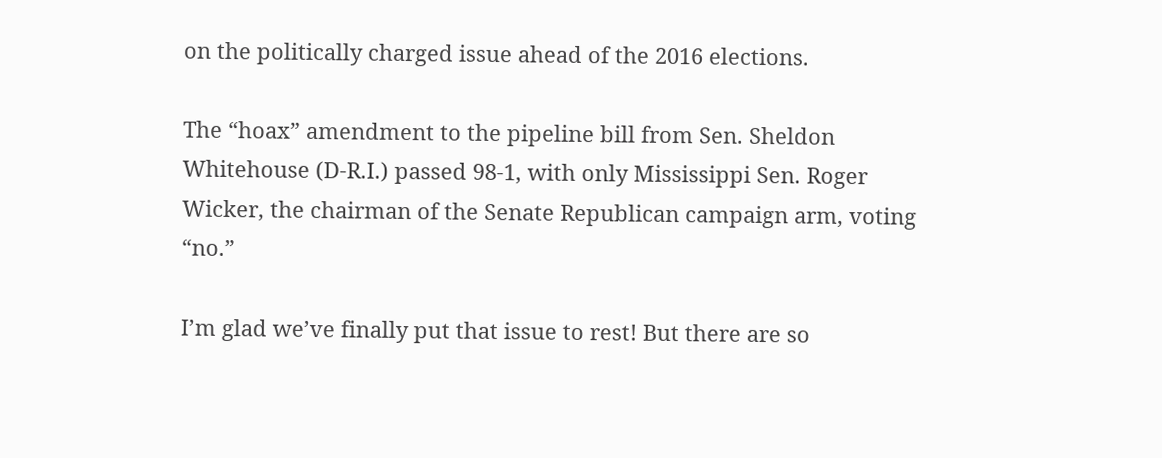on the politically charged issue ahead of the 2016 elections.

The “hoax” amendment to the pipeline bill from Sen. Sheldon Whitehouse (D-R.I.) passed 98-1, with only Mississippi Sen. Roger Wicker, the chairman of the Senate Republican campaign arm, voting “no.”

I’m glad we’ve finally put that issue to rest! But there are so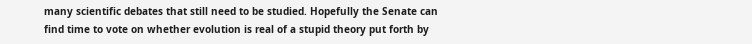many scientific debates that still need to be studied. Hopefully the Senate can find time to vote on whether evolution is real of a stupid theory put forth by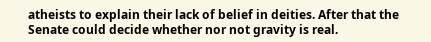atheists to explain their lack of belief in deities. After that the Senate could decide whether nor not gravity is real.